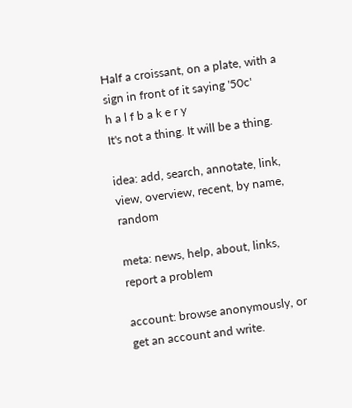Half a croissant, on a plate, with a sign in front of it saying '50c'
h a l f b a k e r y
It's not a thing. It will be a thing.

idea: add, search, annotate, link, view, overview, recent, by name, random

meta: news, help, about, links, report a problem

account: browse anonymously, or get an account and write.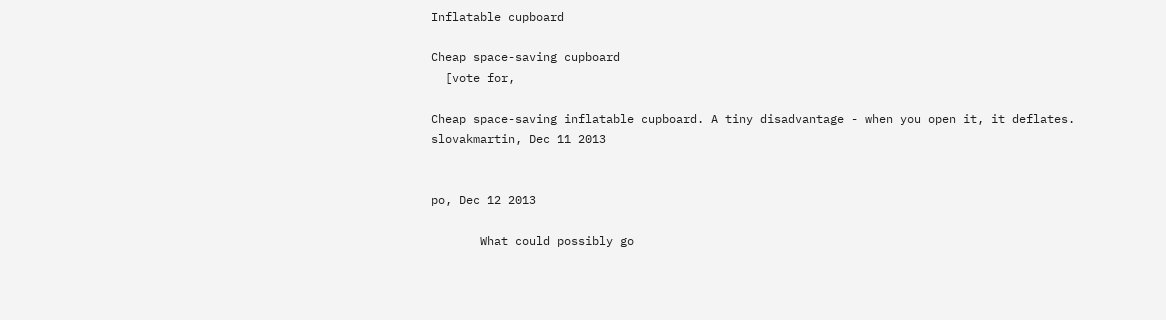Inflatable cupboard

Cheap space-saving cupboard
  [vote for,

Cheap space-saving inflatable cupboard. A tiny disadvantage - when you open it, it deflates.
slovakmartin, Dec 11 2013


po, Dec 12 2013

       What could possibly go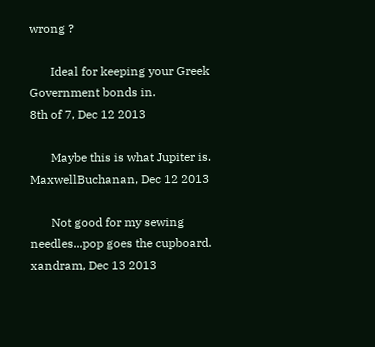wrong ?

       Ideal for keeping your Greek Government bonds in.
8th of 7, Dec 12 2013

       Maybe this is what Jupiter is.
MaxwellBuchanan, Dec 12 2013

       Not good for my sewing needles...pop goes the cupboard.
xandram, Dec 13 2013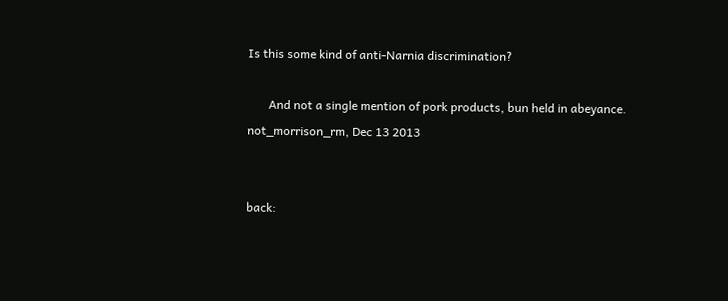Is this some kind of anti-Narnia discrimination?

       And not a single mention of pork products, bun held in abeyance.
not_morrison_rm, Dec 13 2013


back: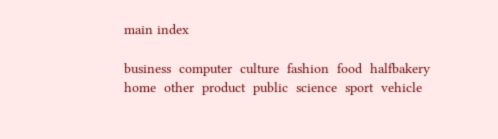main index

business  computer  culture  fashion  food  halfbakery  home  other  product  public  science  sport  vehicle